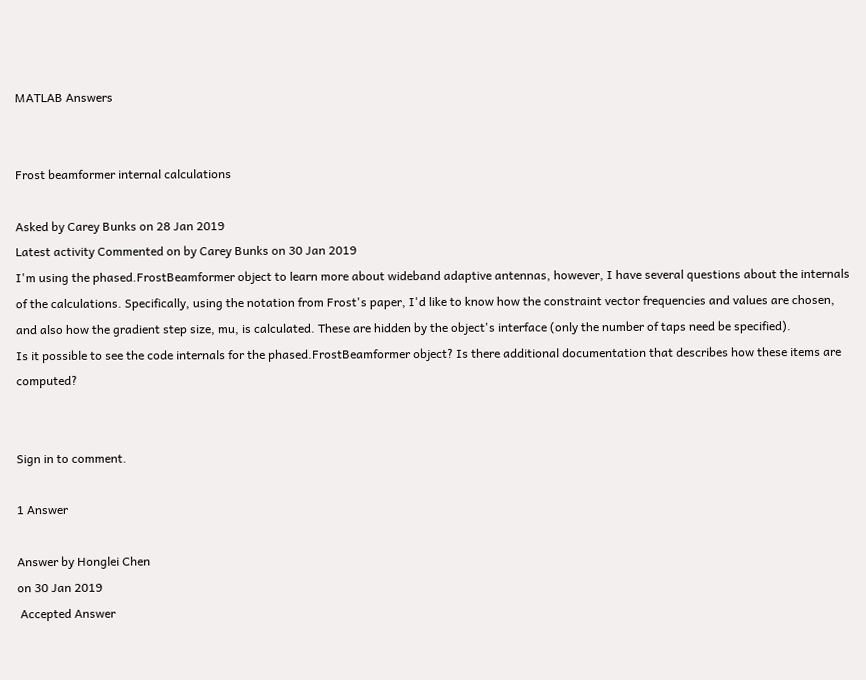MATLAB Answers


Frost beamformer internal calculations

Asked by Carey Bunks on 28 Jan 2019
Latest activity Commented on by Carey Bunks on 30 Jan 2019
I'm using the phased.FrostBeamformer object to learn more about wideband adaptive antennas, however, I have several questions about the internals of the calculations. Specifically, using the notation from Frost's paper, I'd like to know how the constraint vector frequencies and values are chosen, and also how the gradient step size, mu, is calculated. These are hidden by the object's interface (only the number of taps need be specified).
Is it possible to see the code internals for the phased.FrostBeamformer object? Is there additional documentation that describes how these items are computed?


Sign in to comment.

1 Answer

Answer by Honglei Chen
on 30 Jan 2019
 Accepted Answer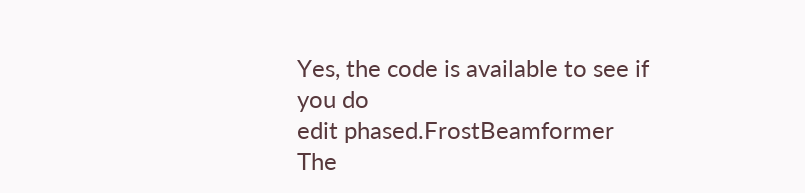Yes, the code is available to see if you do
edit phased.FrostBeamformer
The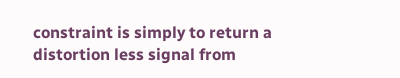constraint is simply to return a distortion less signal from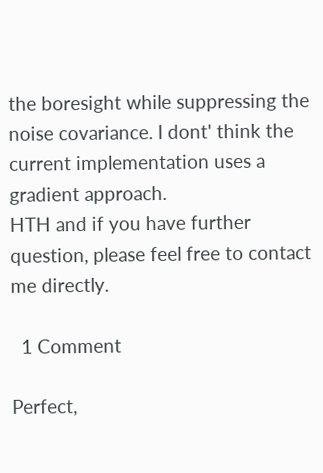the boresight while suppressing the noise covariance. I dont' think the current implementation uses a gradient approach.
HTH and if you have further question, please feel free to contact me directly.

  1 Comment

Perfect,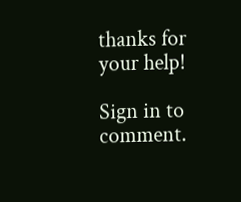thanks for your help!

Sign in to comment.